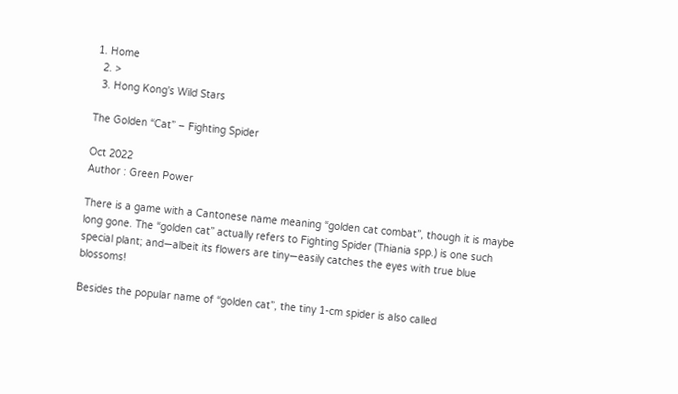1. Home
  2. >
  3. Hong Kong's Wild Stars

The Golden “Cat” – Fighting Spider

Oct 2022
Author : Green Power

There is a game with a Cantonese name meaning “golden cat combat”, though it is maybe long gone. The “golden cat” actually refers to Fighting Spider (Thiania spp.) is one such special plant; and—albeit its flowers are tiny—easily catches the eyes with true blue blossoms!

Besides the popular name of “golden cat”, the tiny 1-cm spider is also called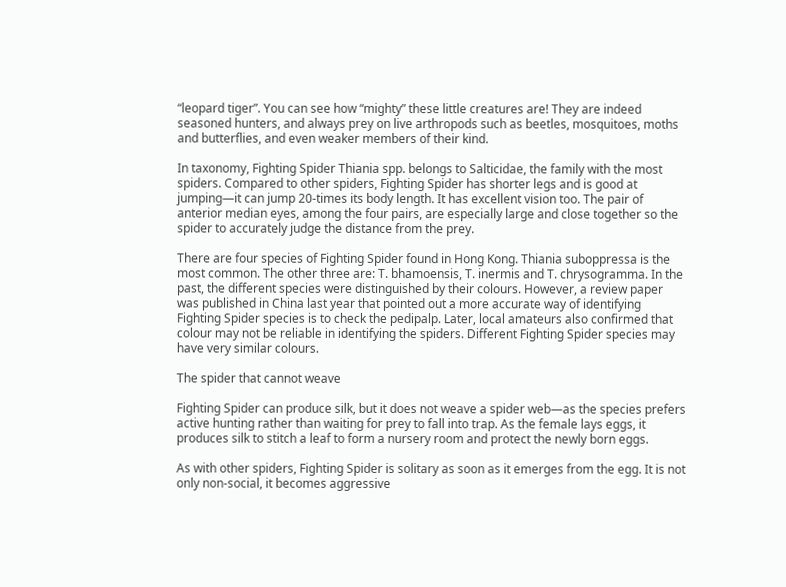“leopard tiger”. You can see how “mighty” these little creatures are! They are indeed seasoned hunters, and always prey on live arthropods such as beetles, mosquitoes, moths and butterflies, and even weaker members of their kind.

In taxonomy, Fighting Spider Thiania spp. belongs to Salticidae, the family with the most spiders. Compared to other spiders, Fighting Spider has shorter legs and is good at jumping—it can jump 20-times its body length. It has excellent vision too. The pair of anterior median eyes, among the four pairs, are especially large and close together so the spider to accurately judge the distance from the prey.

There are four species of Fighting Spider found in Hong Kong. Thiania suboppressa is the most common. The other three are: T. bhamoensis, T. inermis and T. chrysogramma. In the past, the different species were distinguished by their colours. However, a review paper was published in China last year that pointed out a more accurate way of identifying Fighting Spider species is to check the pedipalp. Later, local amateurs also confirmed that colour may not be reliable in identifying the spiders. Different Fighting Spider species may have very similar colours.

The spider that cannot weave

Fighting Spider can produce silk, but it does not weave a spider web—as the species prefers active hunting rather than waiting for prey to fall into trap. As the female lays eggs, it produces silk to stitch a leaf to form a nursery room and protect the newly born eggs.

As with other spiders, Fighting Spider is solitary as soon as it emerges from the egg. It is not only non-social, it becomes aggressive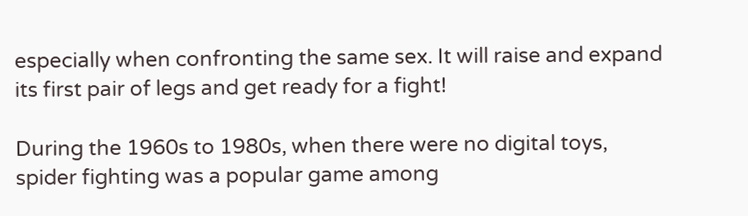especially when confronting the same sex. It will raise and expand its first pair of legs and get ready for a fight!

During the 1960s to 1980s, when there were no digital toys, spider fighting was a popular game among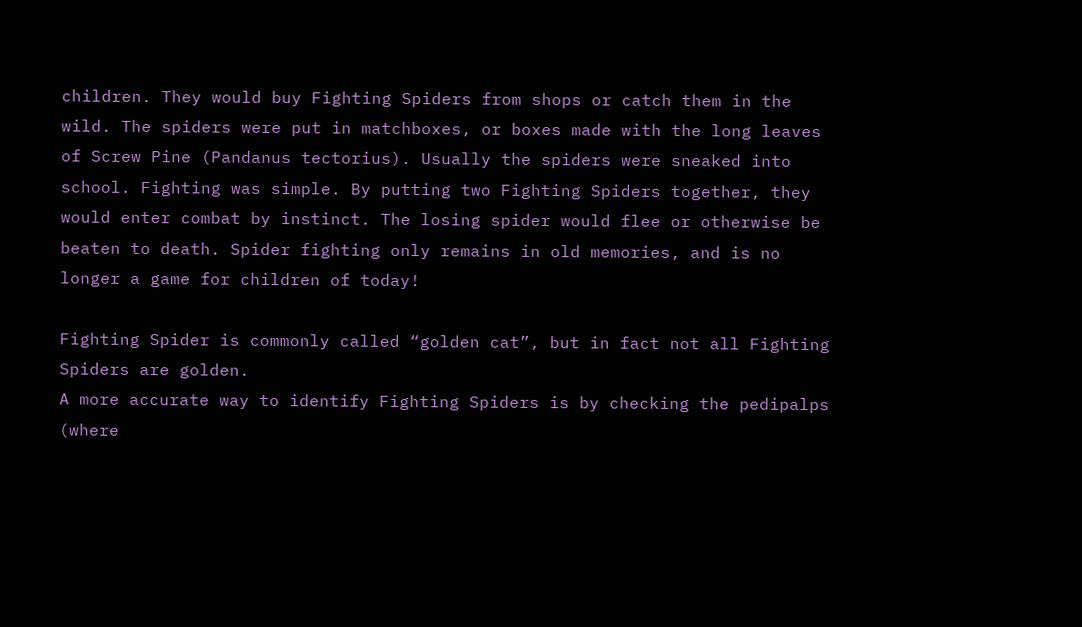children. They would buy Fighting Spiders from shops or catch them in the wild. The spiders were put in matchboxes, or boxes made with the long leaves of Screw Pine (Pandanus tectorius). Usually the spiders were sneaked into school. Fighting was simple. By putting two Fighting Spiders together, they would enter combat by instinct. The losing spider would flee or otherwise be beaten to death. Spider fighting only remains in old memories, and is no longer a game for children of today!

Fighting Spider is commonly called “golden cat”, but in fact not all Fighting Spiders are golden.
A more accurate way to identify Fighting Spiders is by checking the pedipalps (where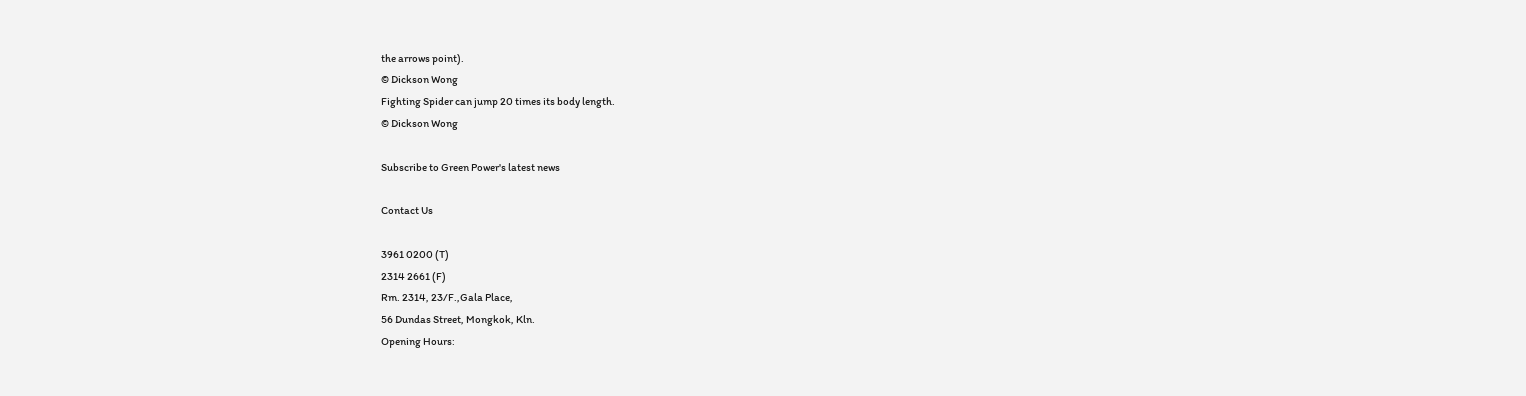the arrows point).
© Dickson Wong
Fighting Spider can jump 20 times its body length.
© Dickson Wong

Subscribe to Green Power's latest news

Contact Us

3961 0200 (T)
2314 2661 (F)
Rm. 2314, 23/F.,Gala Place,
56 Dundas Street, Mongkok, Kln.
Opening Hours: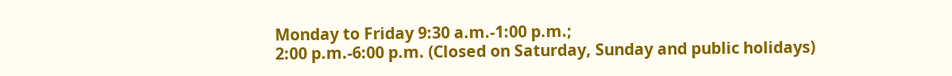Monday to Friday 9:30 a.m.-1:00 p.m.;
2:00 p.m.-6:00 p.m. (Closed on Saturday, Sunday and public holidays)